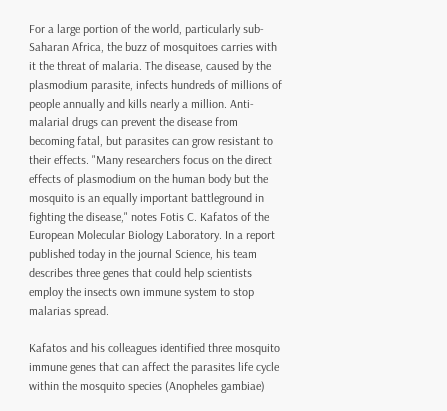For a large portion of the world, particularly sub-Saharan Africa, the buzz of mosquitoes carries with it the threat of malaria. The disease, caused by the plasmodium parasite, infects hundreds of millions of people annually and kills nearly a million. Anti-malarial drugs can prevent the disease from becoming fatal, but parasites can grow resistant to their effects. "Many researchers focus on the direct effects of plasmodium on the human body but the mosquito is an equally important battleground in fighting the disease," notes Fotis C. Kafatos of the European Molecular Biology Laboratory. In a report published today in the journal Science, his team describes three genes that could help scientists employ the insects own immune system to stop malarias spread.

Kafatos and his colleagues identified three mosquito immune genes that can affect the parasites life cycle within the mosquito species (Anopheles gambiae)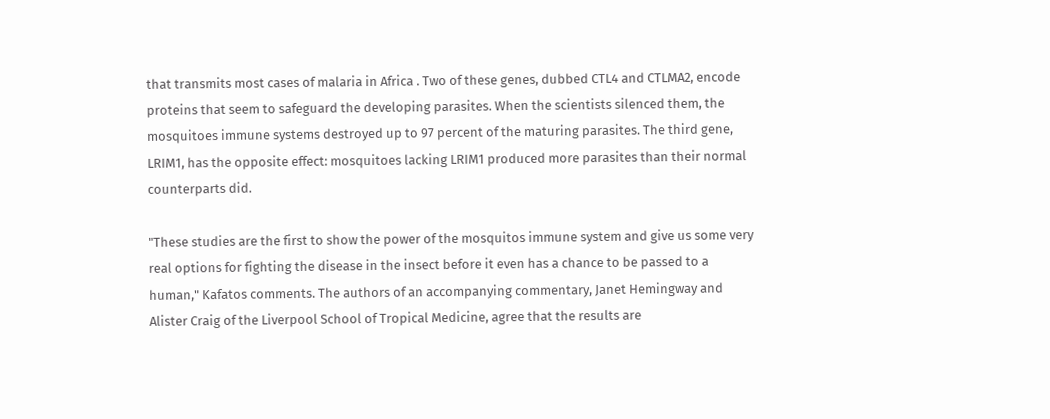that transmits most cases of malaria in Africa . Two of these genes, dubbed CTL4 and CTLMA2, encode proteins that seem to safeguard the developing parasites. When the scientists silenced them, the mosquitoes immune systems destroyed up to 97 percent of the maturing parasites. The third gene, LRIM1, has the opposite effect: mosquitoes lacking LRIM1 produced more parasites than their normal counterparts did.

"These studies are the first to show the power of the mosquitos immune system and give us some very real options for fighting the disease in the insect before it even has a chance to be passed to a human," Kafatos comments. The authors of an accompanying commentary, Janet Hemingway and Alister Craig of the Liverpool School of Tropical Medicine, agree that the results are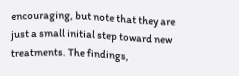encouraging, but note that they are just a small initial step toward new treatments. The findings,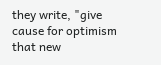they write, "give cause for optimism that new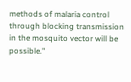methods of malaria control through blocking transmission in the mosquito vector will be possible."